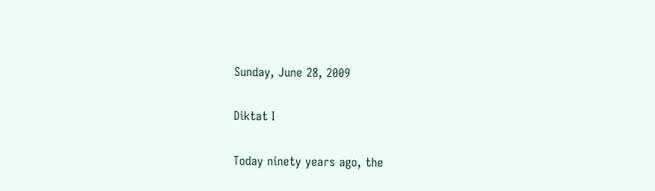Sunday, June 28, 2009

Diktat I

Today ninety years ago, the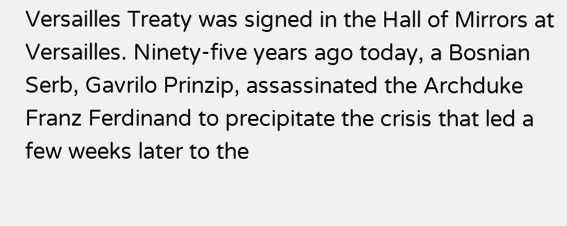Versailles Treaty was signed in the Hall of Mirrors at Versailles. Ninety-five years ago today, a Bosnian Serb, Gavrilo Prinzip, assassinated the Archduke Franz Ferdinand to precipitate the crisis that led a few weeks later to the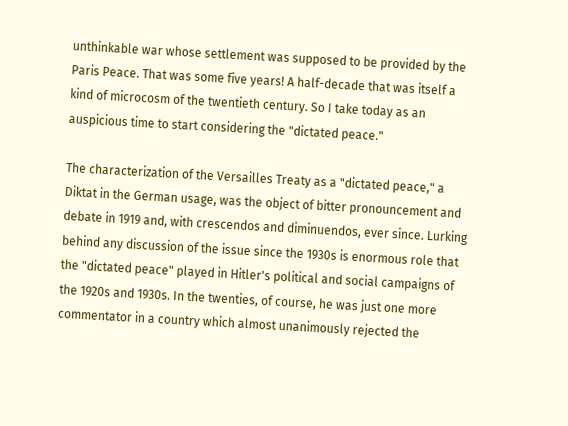unthinkable war whose settlement was supposed to be provided by the Paris Peace. That was some five years! A half-decade that was itself a kind of microcosm of the twentieth century. So I take today as an auspicious time to start considering the "dictated peace."

The characterization of the Versailles Treaty as a "dictated peace," a Diktat in the German usage, was the object of bitter pronouncement and debate in 1919 and, with crescendos and diminuendos, ever since. Lurking behind any discussion of the issue since the 1930s is enormous role that the "dictated peace" played in Hitler's political and social campaigns of the 1920s and 1930s. In the twenties, of course, he was just one more commentator in a country which almost unanimously rejected the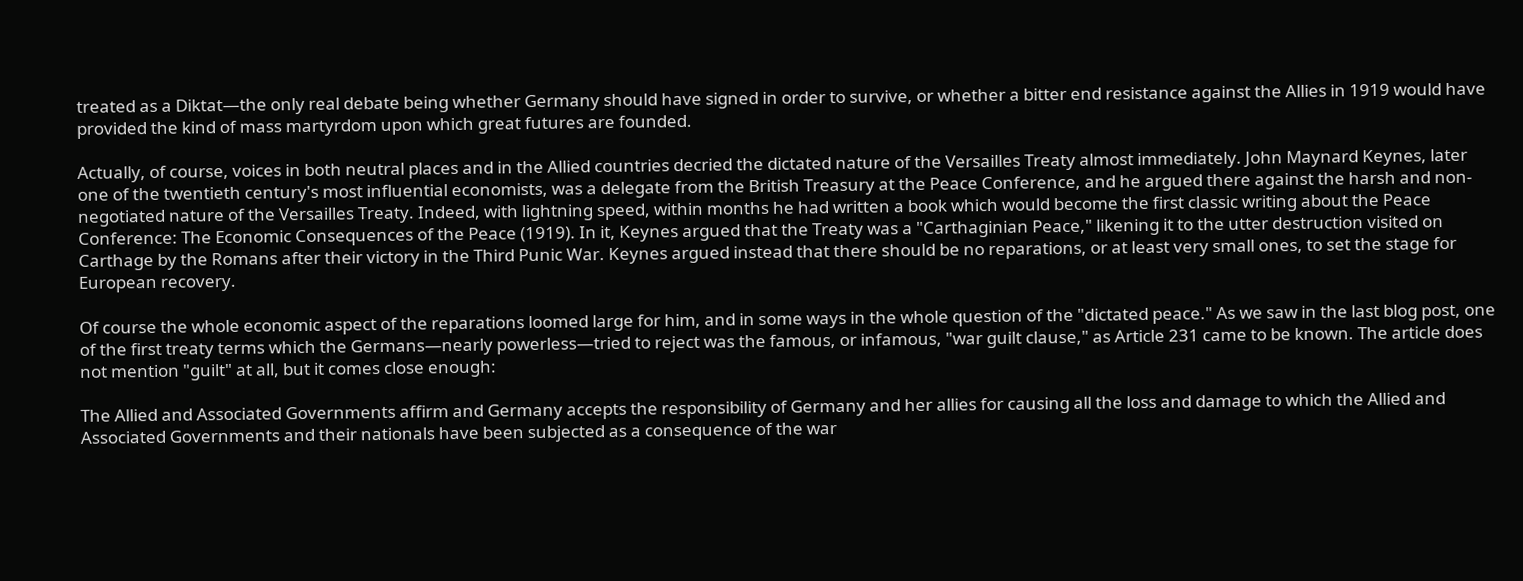treated as a Diktat—the only real debate being whether Germany should have signed in order to survive, or whether a bitter end resistance against the Allies in 1919 would have provided the kind of mass martyrdom upon which great futures are founded.

Actually, of course, voices in both neutral places and in the Allied countries decried the dictated nature of the Versailles Treaty almost immediately. John Maynard Keynes, later one of the twentieth century's most influential economists, was a delegate from the British Treasury at the Peace Conference, and he argued there against the harsh and non-negotiated nature of the Versailles Treaty. Indeed, with lightning speed, within months he had written a book which would become the first classic writing about the Peace Conference: The Economic Consequences of the Peace (1919). In it, Keynes argued that the Treaty was a "Carthaginian Peace," likening it to the utter destruction visited on Carthage by the Romans after their victory in the Third Punic War. Keynes argued instead that there should be no reparations, or at least very small ones, to set the stage for European recovery.

Of course the whole economic aspect of the reparations loomed large for him, and in some ways in the whole question of the "dictated peace." As we saw in the last blog post, one of the first treaty terms which the Germans—nearly powerless—tried to reject was the famous, or infamous, "war guilt clause," as Article 231 came to be known. The article does not mention "guilt" at all, but it comes close enough:

The Allied and Associated Governments affirm and Germany accepts the responsibility of Germany and her allies for causing all the loss and damage to which the Allied and Associated Governments and their nationals have been subjected as a consequence of the war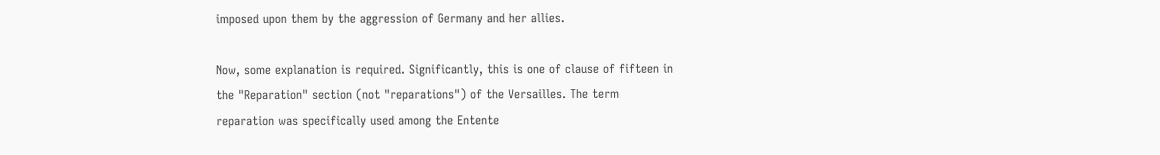imposed upon them by the aggression of Germany and her allies.

Now, some explanation is required. Significantly, this is one of clause of fifteen in the "Reparation" section (not "reparations") of the Versailles. The term reparation was specifically used among the Entente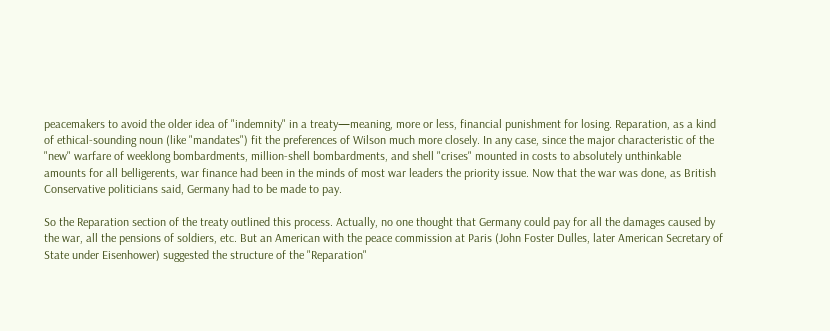peacemakers to avoid the older idea of "indemnity" in a treaty—meaning, more or less, financial punishment for losing. Reparation, as a kind of ethical-sounding noun (like "mandates") fit the preferences of Wilson much more closely. In any case, since the major characteristic of the "new" warfare of weeklong bombardments, million-shell bombardments, and shell "crises" mounted in costs to absolutely unthinkable amounts for all belligerents, war finance had been in the minds of most war leaders the priority issue. Now that the war was done, as British Conservative politicians said, Germany had to be made to pay.

So the Reparation section of the treaty outlined this process. Actually, no one thought that Germany could pay for all the damages caused by the war, all the pensions of soldiers, etc. But an American with the peace commission at Paris (John Foster Dulles, later American Secretary of State under Eisenhower) suggested the structure of the "Reparation"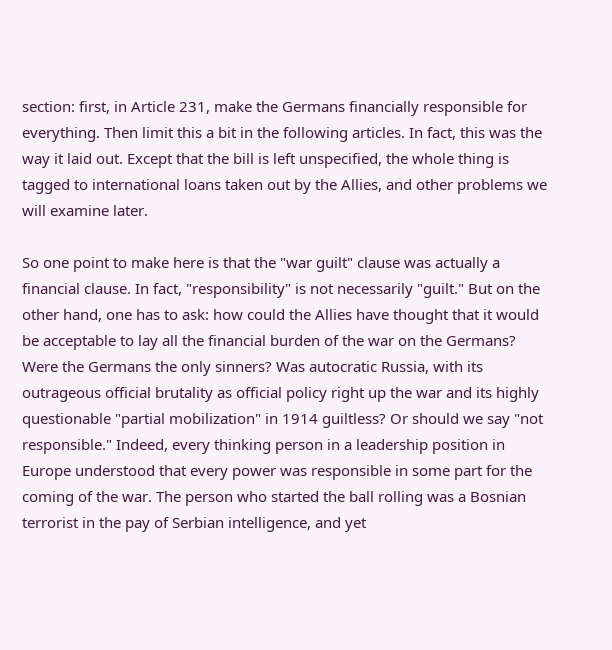section: first, in Article 231, make the Germans financially responsible for everything. Then limit this a bit in the following articles. In fact, this was the way it laid out. Except that the bill is left unspecified, the whole thing is tagged to international loans taken out by the Allies, and other problems we will examine later.

So one point to make here is that the "war guilt" clause was actually a financial clause. In fact, "responsibility" is not necessarily "guilt." But on the other hand, one has to ask: how could the Allies have thought that it would be acceptable to lay all the financial burden of the war on the Germans? Were the Germans the only sinners? Was autocratic Russia, with its outrageous official brutality as official policy right up the war and its highly questionable "partial mobilization" in 1914 guiltless? Or should we say "not responsible." Indeed, every thinking person in a leadership position in Europe understood that every power was responsible in some part for the coming of the war. The person who started the ball rolling was a Bosnian terrorist in the pay of Serbian intelligence, and yet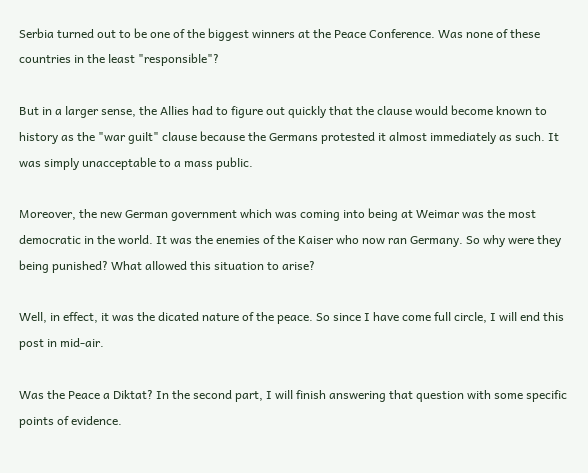Serbia turned out to be one of the biggest winners at the Peace Conference. Was none of these countries in the least "responsible"?

But in a larger sense, the Allies had to figure out quickly that the clause would become known to history as the "war guilt" clause because the Germans protested it almost immediately as such. It was simply unacceptable to a mass public.

Moreover, the new German government which was coming into being at Weimar was the most democratic in the world. It was the enemies of the Kaiser who now ran Germany. So why were they being punished? What allowed this situation to arise?

Well, in effect, it was the dicated nature of the peace. So since I have come full circle, I will end this post in mid-air.

Was the Peace a Diktat? In the second part, I will finish answering that question with some specific points of evidence.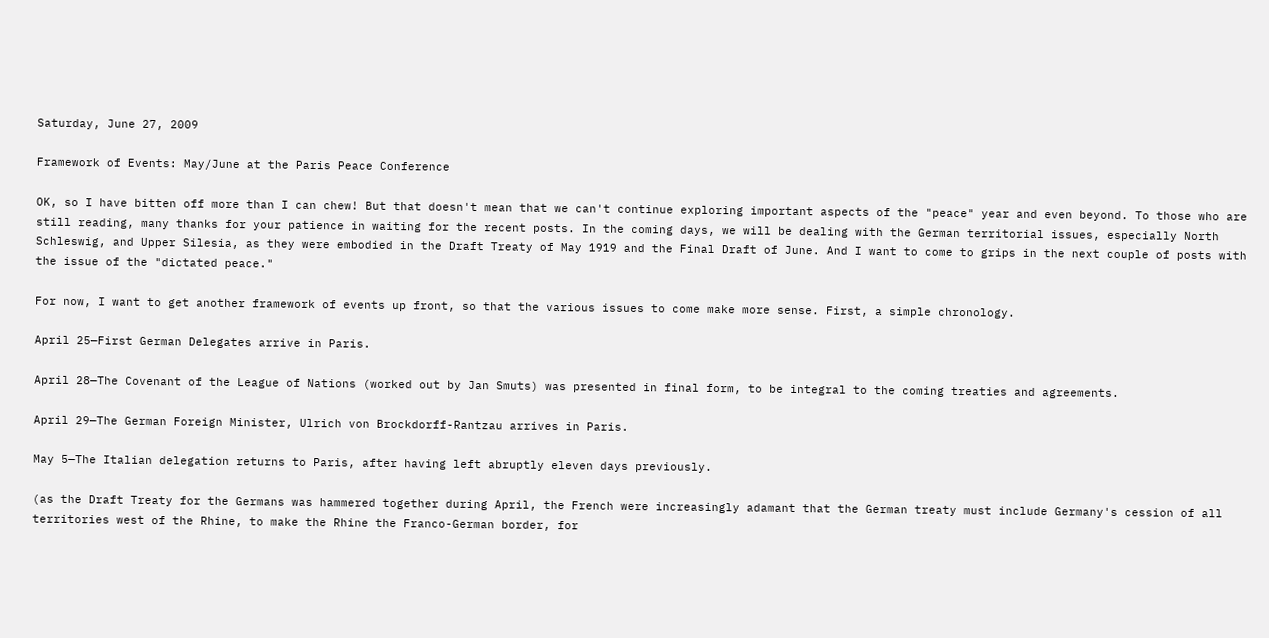Saturday, June 27, 2009

Framework of Events: May/June at the Paris Peace Conference

OK, so I have bitten off more than I can chew! But that doesn't mean that we can't continue exploring important aspects of the "peace" year and even beyond. To those who are still reading, many thanks for your patience in waiting for the recent posts. In the coming days, we will be dealing with the German territorial issues, especially North Schleswig, and Upper Silesia, as they were embodied in the Draft Treaty of May 1919 and the Final Draft of June. And I want to come to grips in the next couple of posts with the issue of the "dictated peace."

For now, I want to get another framework of events up front, so that the various issues to come make more sense. First, a simple chronology.

April 25—First German Delegates arrive in Paris.

April 28—The Covenant of the League of Nations (worked out by Jan Smuts) was presented in final form, to be integral to the coming treaties and agreements.

April 29—The German Foreign Minister, Ulrich von Brockdorff-Rantzau arrives in Paris.

May 5—The Italian delegation returns to Paris, after having left abruptly eleven days previously.

(as the Draft Treaty for the Germans was hammered together during April, the French were increasingly adamant that the German treaty must include Germany's cession of all territories west of the Rhine, to make the Rhine the Franco-German border, for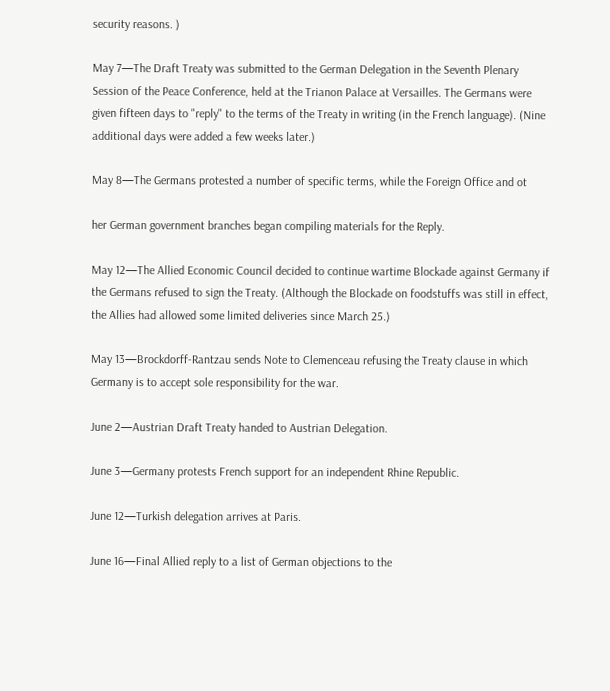security reasons. )

May 7—The Draft Treaty was submitted to the German Delegation in the Seventh Plenary Session of the Peace Conference, held at the Trianon Palace at Versailles. The Germans were given fifteen days to "reply" to the terms of the Treaty in writing (in the French language). (Nine additional days were added a few weeks later.)

May 8—The Germans protested a number of specific terms, while the Foreign Office and ot

her German government branches began compiling materials for the Reply.

May 12—The Allied Economic Council decided to continue wartime Blockade against Germany if the Germans refused to sign the Treaty. (Although the Blockade on foodstuffs was still in effect, the Allies had allowed some limited deliveries since March 25.)

May 13—Brockdorff-Rantzau sends Note to Clemenceau refusing the Treaty clause in which Germany is to accept sole responsibility for the war.

June 2—Austrian Draft Treaty handed to Austrian Delegation.

June 3—Germany protests French support for an independent Rhine Republic.

June 12—Turkish delegation arrives at Paris.

June 16—Final Allied reply to a list of German objections to the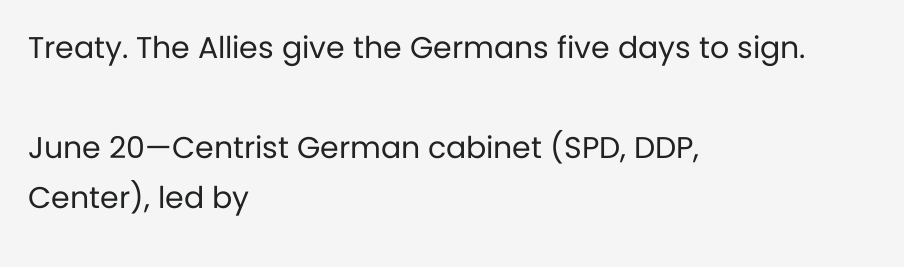Treaty. The Allies give the Germans five days to sign.

June 20—Centrist German cabinet (SPD, DDP, Center), led by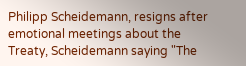Philipp Scheidemann, resigns after emotional meetings about the Treaty, Scheidemann saying "The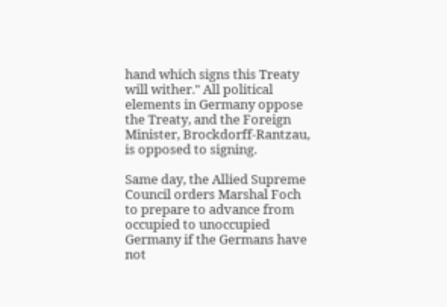hand which signs this Treaty will wither." All political elements in Germany oppose the Treaty, and the Foreign Minister, Brockdorff-Rantzau, is opposed to signing.

Same day, the Allied Supreme Council orders Marshal Foch to prepare to advance from occupied to unoccupied Germany if the Germans have not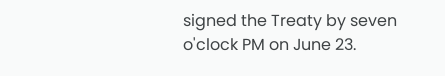signed the Treaty by seven o'clock PM on June 23.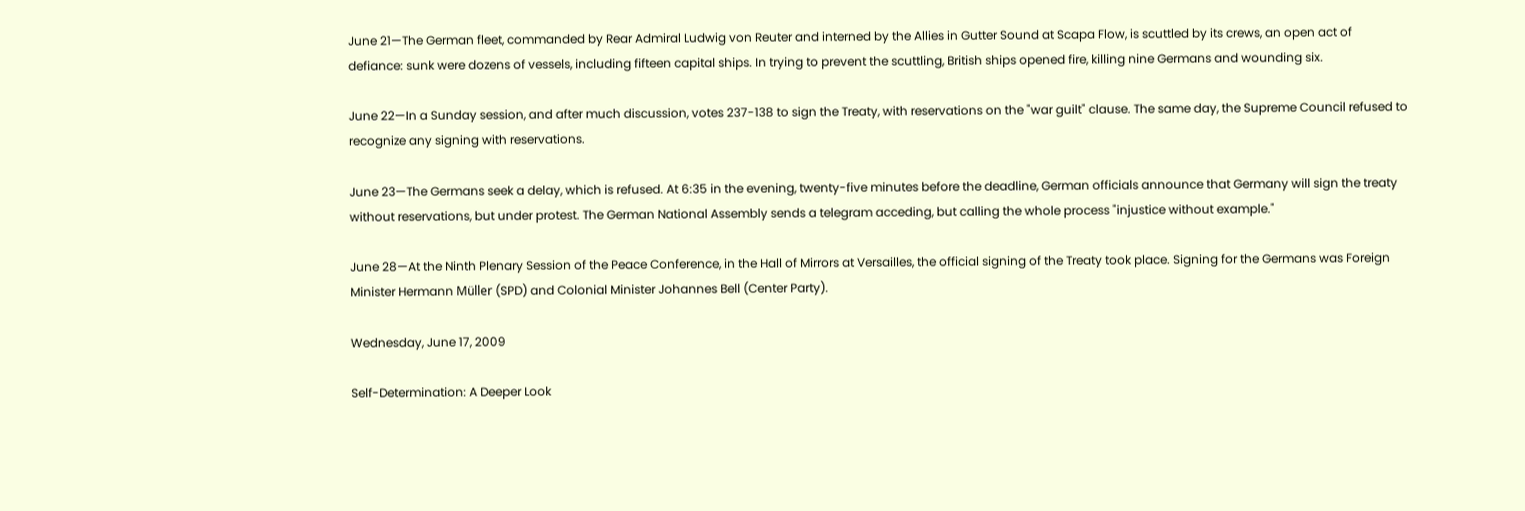June 21—The German fleet, commanded by Rear Admiral Ludwig von Reuter and interned by the Allies in Gutter Sound at Scapa Flow, is scuttled by its crews, an open act of defiance: sunk were dozens of vessels, including fifteen capital ships. In trying to prevent the scuttling, British ships opened fire, killing nine Germans and wounding six.

June 22—In a Sunday session, and after much discussion, votes 237-138 to sign the Treaty, with reservations on the "war guilt" clause. The same day, the Supreme Council refused to recognize any signing with reservations.

June 23—The Germans seek a delay, which is refused. At 6:35 in the evening, twenty-five minutes before the deadline, German officials announce that Germany will sign the treaty without reservations, but under protest. The German National Assembly sends a telegram acceding, but calling the whole process "injustice without example."

June 28—At the Ninth Plenary Session of the Peace Conference, in the Hall of Mirrors at Versailles, the official signing of the Treaty took place. Signing for the Germans was Foreign Minister Hermann Müller (SPD) and Colonial Minister Johannes Bell (Center Party).

Wednesday, June 17, 2009

Self-Determination: A Deeper Look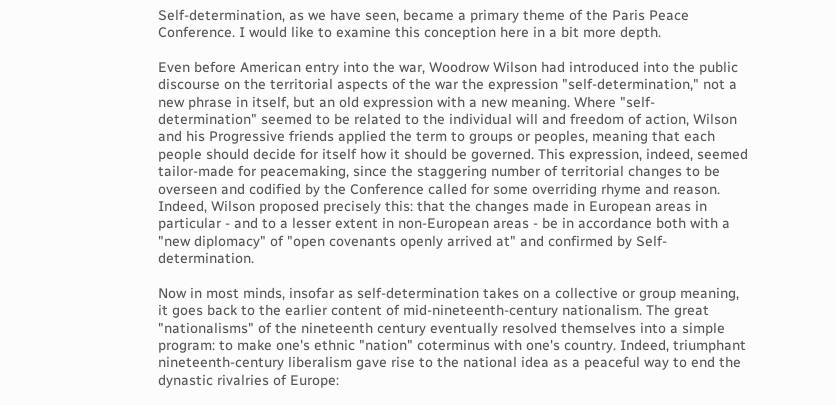Self-determination, as we have seen, became a primary theme of the Paris Peace Conference. I would like to examine this conception here in a bit more depth.

Even before American entry into the war, Woodrow Wilson had introduced into the public discourse on the territorial aspects of the war the expression "self-determination," not a new phrase in itself, but an old expression with a new meaning. Where "self-determination" seemed to be related to the individual will and freedom of action, Wilson and his Progressive friends applied the term to groups or peoples, meaning that each people should decide for itself how it should be governed. This expression, indeed, seemed tailor-made for peacemaking, since the staggering number of territorial changes to be overseen and codified by the Conference called for some overriding rhyme and reason. Indeed, Wilson proposed precisely this: that the changes made in European areas in particular - and to a lesser extent in non-European areas - be in accordance both with a "new diplomacy" of "open covenants openly arrived at" and confirmed by Self-determination.

Now in most minds, insofar as self-determination takes on a collective or group meaning, it goes back to the earlier content of mid-nineteenth-century nationalism. The great "nationalisms" of the nineteenth century eventually resolved themselves into a simple program: to make one's ethnic "nation" coterminus with one's country. Indeed, triumphant nineteenth-century liberalism gave rise to the national idea as a peaceful way to end the dynastic rivalries of Europe: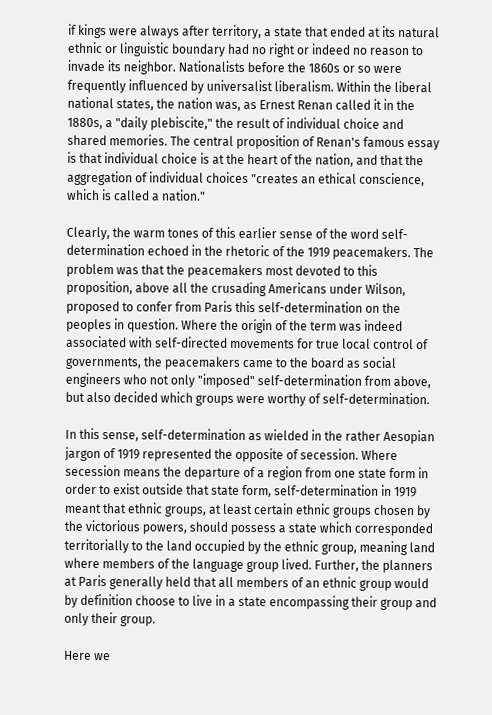if kings were always after territory, a state that ended at its natural ethnic or linguistic boundary had no right or indeed no reason to invade its neighbor. Nationalists before the 1860s or so were frequently influenced by universalist liberalism. Within the liberal national states, the nation was, as Ernest Renan called it in the 1880s, a "daily plebiscite," the result of individual choice and shared memories. The central proposition of Renan's famous essay is that individual choice is at the heart of the nation, and that the aggregation of individual choices "creates an ethical conscience, which is called a nation."

Clearly, the warm tones of this earlier sense of the word self-determination echoed in the rhetoric of the 1919 peacemakers. The problem was that the peacemakers most devoted to this proposition, above all the crusading Americans under Wilson, proposed to confer from Paris this self-determination on the peoples in question. Where the origin of the term was indeed associated with self-directed movements for true local control of governments, the peacemakers came to the board as social engineers who not only "imposed" self-determination from above, but also decided which groups were worthy of self-determination.

In this sense, self-determination as wielded in the rather Aesopian jargon of 1919 represented the opposite of secession. Where secession means the departure of a region from one state form in order to exist outside that state form, self-determination in 1919 meant that ethnic groups, at least certain ethnic groups chosen by the victorious powers, should possess a state which corresponded territorially to the land occupied by the ethnic group, meaning land where members of the language group lived. Further, the planners at Paris generally held that all members of an ethnic group would by definition choose to live in a state encompassing their group and only their group.

Here we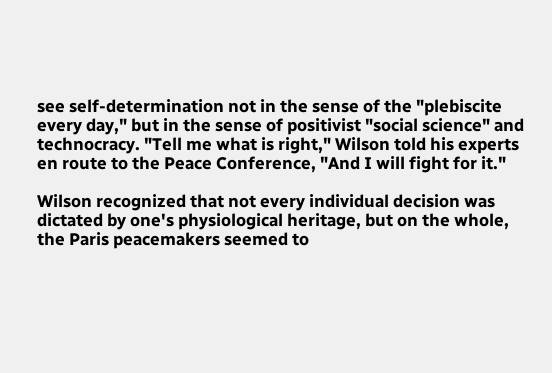see self-determination not in the sense of the "plebiscite every day," but in the sense of positivist "social science" and technocracy. "Tell me what is right," Wilson told his experts en route to the Peace Conference, "And I will fight for it."

Wilson recognized that not every individual decision was dictated by one's physiological heritage, but on the whole, the Paris peacemakers seemed to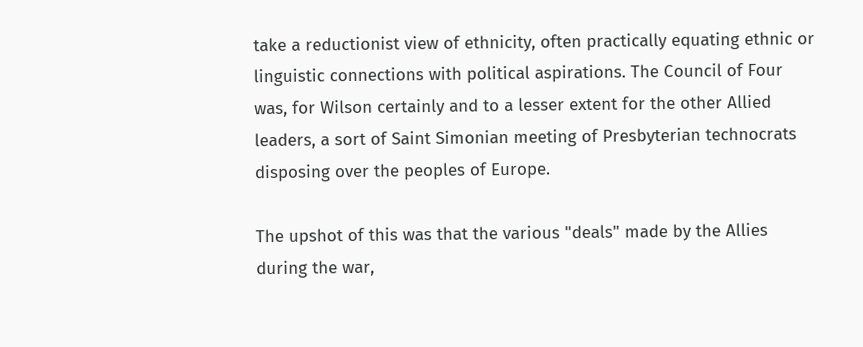take a reductionist view of ethnicity, often practically equating ethnic or linguistic connections with political aspirations. The Council of Four was, for Wilson certainly and to a lesser extent for the other Allied leaders, a sort of Saint Simonian meeting of Presbyterian technocrats disposing over the peoples of Europe.

The upshot of this was that the various "deals" made by the Allies during the war,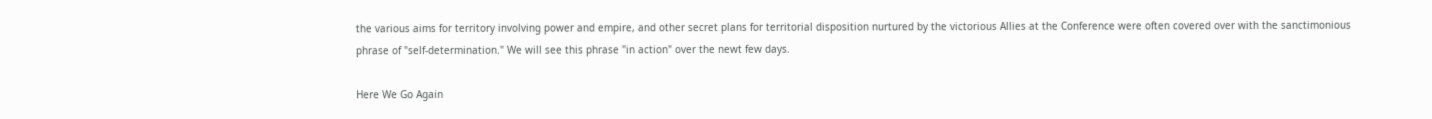the various aims for territory involving power and empire, and other secret plans for territorial disposition nurtured by the victorious Allies at the Conference were often covered over with the sanctimonious phrase of "self-determination." We will see this phrase "in action" over the newt few days.

Here We Go Again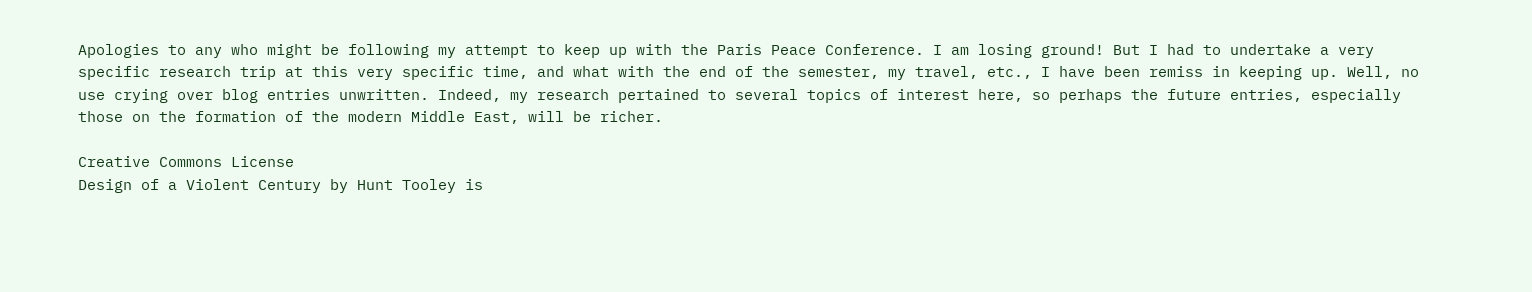Apologies to any who might be following my attempt to keep up with the Paris Peace Conference. I am losing ground! But I had to undertake a very specific research trip at this very specific time, and what with the end of the semester, my travel, etc., I have been remiss in keeping up. Well, no use crying over blog entries unwritten. Indeed, my research pertained to several topics of interest here, so perhaps the future entries, especially those on the formation of the modern Middle East, will be richer.

Creative Commons License
Design of a Violent Century by Hunt Tooley is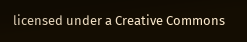licensed under a Creative Commons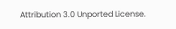Attribution 3.0 Unported License.